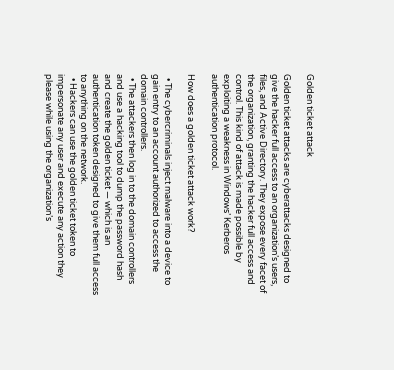Golden ticket attack

Golden ticket attacks are cyberattacks designed to give the hacker full access to an organization’s users, files, and Active Directory. They expose every facet of the organization, granting the hacker full access and control. This kind of attack is made possible by exploiting a weakness in Windows’ Kerberos authentication protocol.

How does a golden ticket attack work?

  • The cybercriminals inject malware into a device to gain entry to an account authorized to access the domain controllers.
  • The attackers then log in to the domain controllers and use a hacking tool to dump the password hash and create the golden ticket — which is an authentication token designed to give them full access to anything on the network.
  • Hackers can use the golden ticket token to impersonate any user and execute any action they please while using the organization’s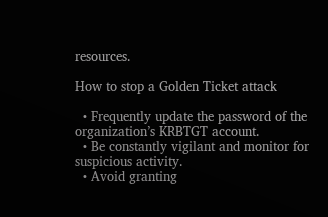resources.

How to stop a Golden Ticket attack

  • Frequently update the password of the organization’s KRBTGT account.
  • Be constantly vigilant and monitor for suspicious activity.
  • Avoid granting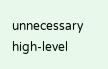unnecessary high-level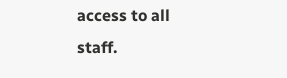access to all staff.